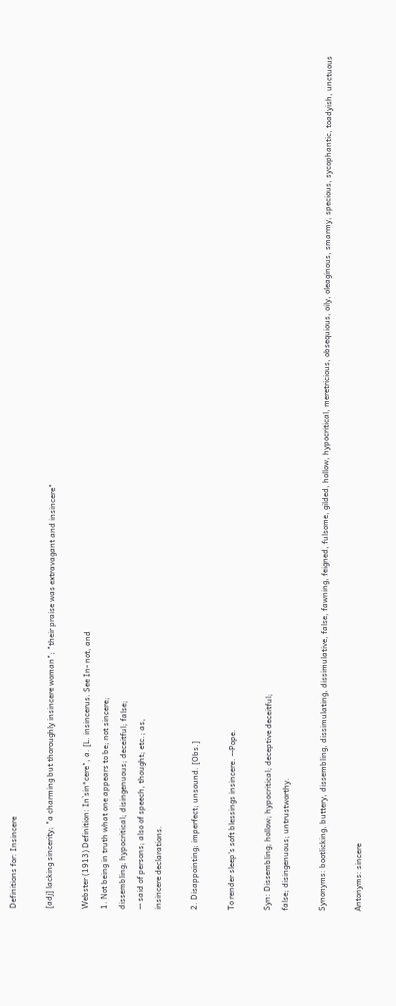Definitions for: Insincere

[adj] lacking sincerity; "a charming but thoroughly insincere woman"; "their praise was extravagant and insincere"

Webster (1913) Definition: In`sin*cere", a. [L. insincerus. See In- not, and
1. Not being in truth what one appears to be; not sincere;
dissembling; hypocritical; disingenuous; deceitful; false;
-- said of persons; also of speech, thought; etc.; as,
insincere declarations.

2. Disappointing; imperfect; unsound. [Obs.]

To render sleep's soft blessings insincere. --Pope.

Syn: Dissembling; hollow; hypocritical; deceptive deceitful;
false; disingenuous; untrustworthy.

Synonyms: bootlicking, buttery, dissembling, dissimulating, dissimulative, false, fawning, feigned, fulsome, gilded, hollow, hypocritical, meretricious, obsequious, oily, oleaginous, smarmy, specious, sycophantic, toadyish, unctuous

Antonyms: sincere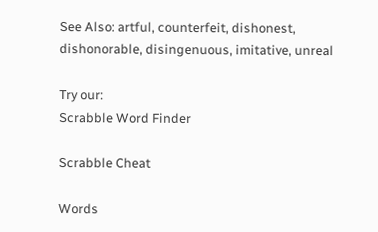See Also: artful, counterfeit, dishonest, dishonorable, disingenuous, imitative, unreal

Try our:
Scrabble Word Finder

Scrabble Cheat

Words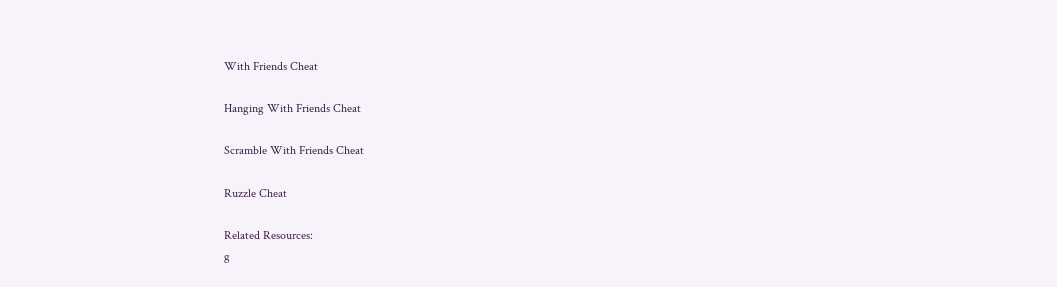With Friends Cheat

Hanging With Friends Cheat

Scramble With Friends Cheat

Ruzzle Cheat

Related Resources:
g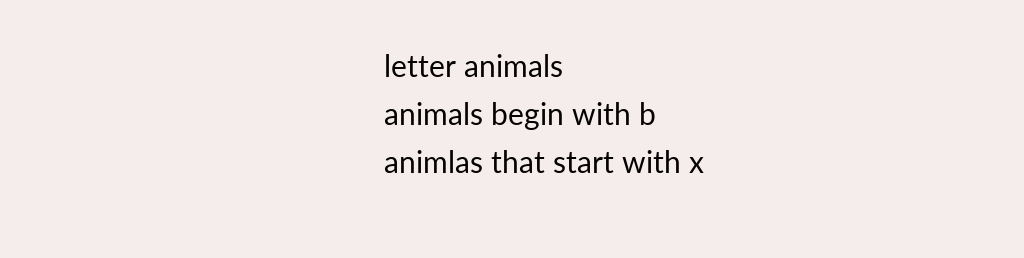letter animals
animals begin with b
animlas that start with x